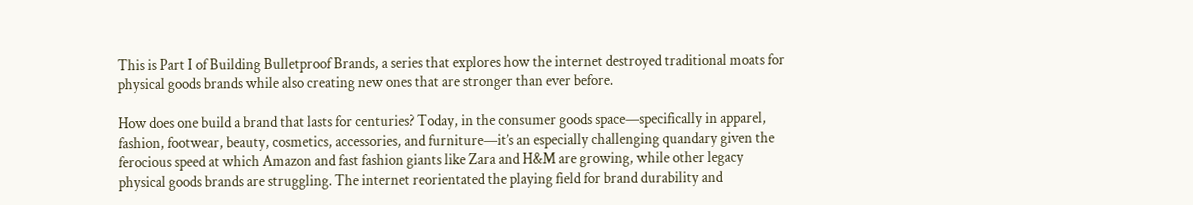This is Part I of Building Bulletproof Brands, a series that explores how the internet destroyed traditional moats for physical goods brands while also creating new ones that are stronger than ever before.

How does one build a brand that lasts for centuries? Today, in the consumer goods space—specifically in apparel, fashion, footwear, beauty, cosmetics, accessories, and furniture—it’s an especially challenging quandary given the ferocious speed at which Amazon and fast fashion giants like Zara and H&M are growing, while other legacy physical goods brands are struggling. The internet reorientated the playing field for brand durability and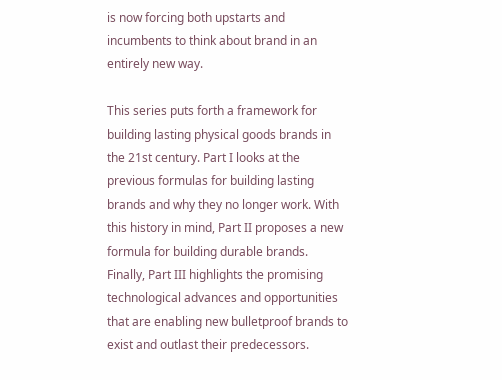is now forcing both upstarts and incumbents to think about brand in an entirely new way.

This series puts forth a framework for building lasting physical goods brands in the 21st century. Part I looks at the previous formulas for building lasting brands and why they no longer work. With this history in mind, Part II proposes a new formula for building durable brands. Finally, Part III highlights the promising technological advances and opportunities that are enabling new bulletproof brands to exist and outlast their predecessors.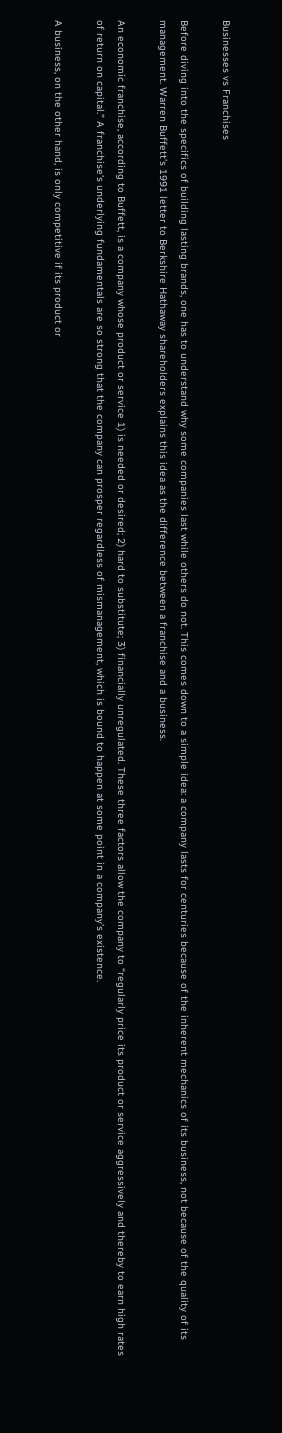Businesses vs Franchises

Before diving into the specifics of building lasting brands, one has to understand why some companies last while others do not. This comes down to a simple idea: a company lasts for centuries because of the inherent mechanics of its business, not because of the quality of its management. Warren Buffett’s 1991 letter to Berkshire Hathaway shareholders explains this idea as the difference between a franchise and a business.

An economic franchise, according to Buffett, is a company whose product or service 1) is needed or desired; 2) hard to substitute; 3) financially unregulated. These three factors allow the company to “regularly price its product or service aggressively and thereby to earn high rates of return on capital.” A franchise’s underlying fundamentals are so strong that the company can prosper regardless of mismanagement, which is bound to happen at some point in a company’s existence.

A business, on the other hand, is only competitive if its product or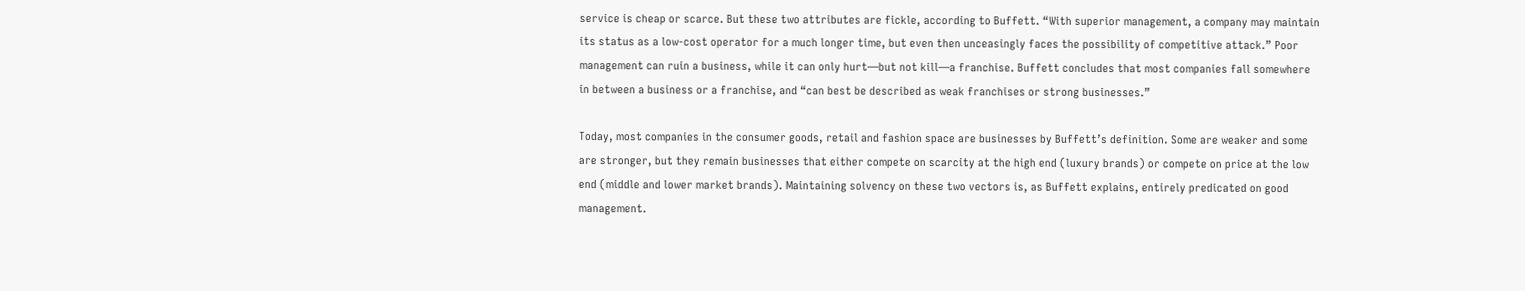service is cheap or scarce. But these two attributes are fickle, according to Buffett. “With superior management, a company may maintain its status as a low-cost operator for a much longer time, but even then unceasingly faces the possibility of competitive attack.” Poor management can ruin a business, while it can only hurt—but not kill—a franchise. Buffett concludes that most companies fall somewhere in between a business or a franchise, and “can best be described as weak franchises or strong businesses.”

Today, most companies in the consumer goods, retail and fashion space are businesses by Buffett’s definition. Some are weaker and some are stronger, but they remain businesses that either compete on scarcity at the high end (luxury brands) or compete on price at the low end (middle and lower market brands). Maintaining solvency on these two vectors is, as Buffett explains, entirely predicated on good management.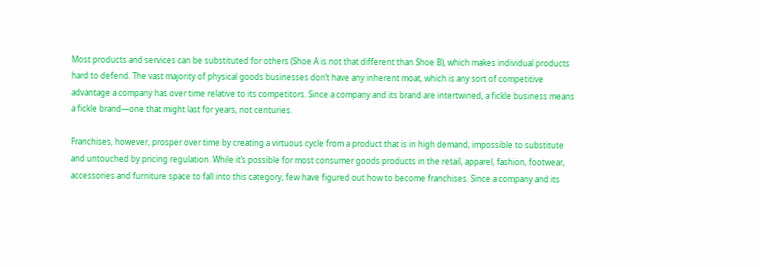Most products and services can be substituted for others (Shoe A is not that different than Shoe B), which makes individual products hard to defend. The vast majority of physical goods businesses don’t have any inherent moat, which is any sort of competitive advantage a company has over time relative to its competitors. Since a company and its brand are intertwined, a fickle business means a fickle brand—one that might last for years, not centuries.

Franchises, however, prosper over time by creating a virtuous cycle from a product that is in high demand, impossible to substitute and untouched by pricing regulation. While it’s possible for most consumer goods products in the retail, apparel, fashion, footwear, accessories and furniture space to fall into this category, few have figured out how to become franchises. Since a company and its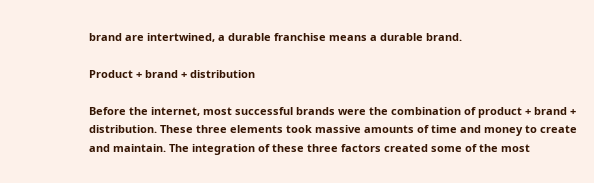brand are intertwined, a durable franchise means a durable brand.

Product + brand + distribution

Before the internet, most successful brands were the combination of product + brand + distribution. These three elements took massive amounts of time and money to create and maintain. The integration of these three factors created some of the most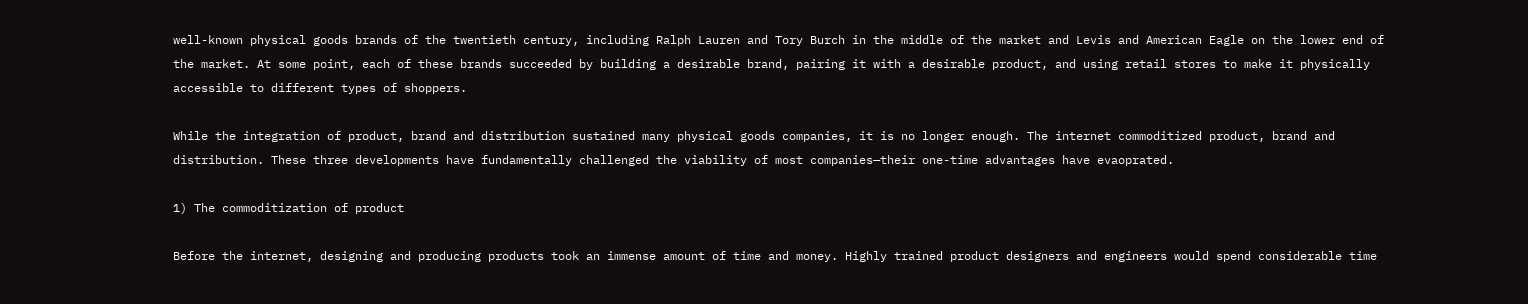well-known physical goods brands of the twentieth century, including Ralph Lauren and Tory Burch in the middle of the market and Levis and American Eagle on the lower end of the market. At some point, each of these brands succeeded by building a desirable brand, pairing it with a desirable product, and using retail stores to make it physically accessible to different types of shoppers.

While the integration of product, brand and distribution sustained many physical goods companies, it is no longer enough. The internet commoditized product, brand and distribution. These three developments have fundamentally challenged the viability of most companies—their one-time advantages have evaoprated.

1) The commoditization of product

Before the internet, designing and producing products took an immense amount of time and money. Highly trained product designers and engineers would spend considerable time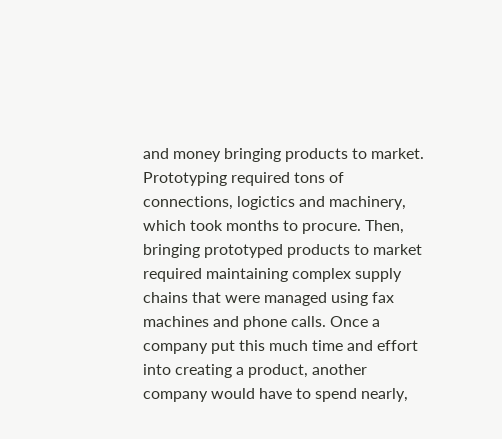and money bringing products to market. Prototyping required tons of connections, logictics and machinery, which took months to procure. Then, bringing prototyped products to market required maintaining complex supply chains that were managed using fax machines and phone calls. Once a company put this much time and effort into creating a product, another company would have to spend nearly,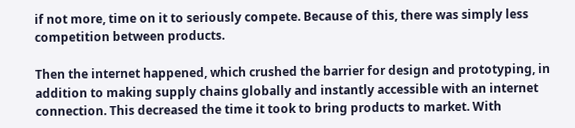if not more, time on it to seriously compete. Because of this, there was simply less competition between products.

Then the internet happened, which crushed the barrier for design and prototyping, in addition to making supply chains globally and instantly accessible with an internet connection. This decreased the time it took to bring products to market. With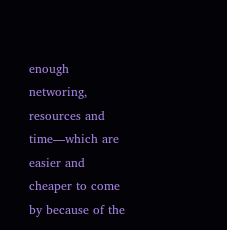enough networing, resources and time—which are easier and cheaper to come by because of the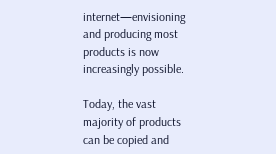internet—envisioning and producing most products is now increasingly possible.

Today, the vast majority of products can be copied and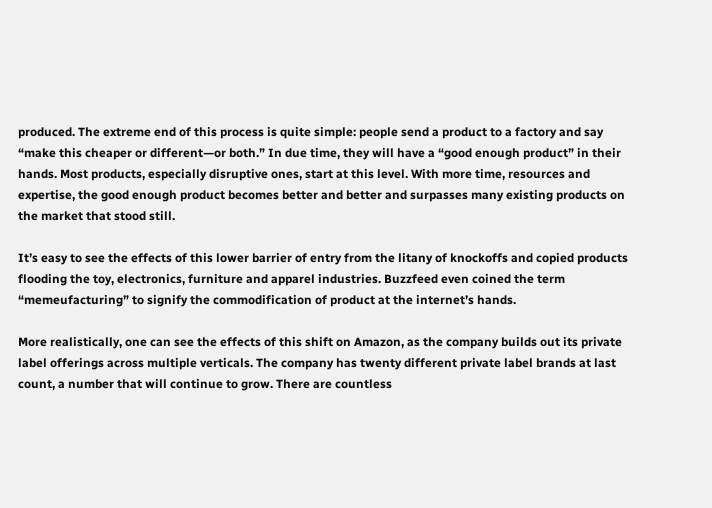produced. The extreme end of this process is quite simple: people send a product to a factory and say “make this cheaper or different—or both.” In due time, they will have a “good enough product” in their hands. Most products, especially disruptive ones, start at this level. With more time, resources and expertise, the good enough product becomes better and better and surpasses many existing products on the market that stood still.

It’s easy to see the effects of this lower barrier of entry from the litany of knockoffs and copied products flooding the toy, electronics, furniture and apparel industries. Buzzfeed even coined the term “memeufacturing” to signify the commodification of product at the internet’s hands.

More realistically, one can see the effects of this shift on Amazon, as the company builds out its private label offerings across multiple verticals. The company has twenty different private label brands at last count, a number that will continue to grow. There are countless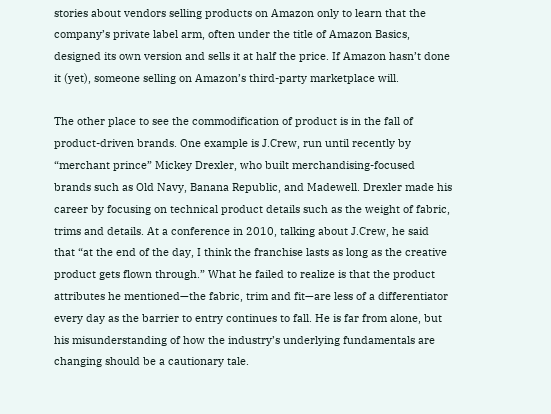stories about vendors selling products on Amazon only to learn that the company’s private label arm, often under the title of Amazon Basics, designed its own version and sells it at half the price. If Amazon hasn’t done it (yet), someone selling on Amazon’s third-party marketplace will.

The other place to see the commodification of product is in the fall of product-driven brands. One example is J.Crew, run until recently by “merchant prince” Mickey Drexler, who built merchandising-focused brands such as Old Navy, Banana Republic, and Madewell. Drexler made his career by focusing on technical product details such as the weight of fabric, trims and details. At a conference in 2010, talking about J.Crew, he said that “at the end of the day, I think the franchise lasts as long as the creative product gets flown through.” What he failed to realize is that the product attributes he mentioned—the fabric, trim and fit—are less of a differentiator every day as the barrier to entry continues to fall. He is far from alone, but his misunderstanding of how the industry’s underlying fundamentals are changing should be a cautionary tale.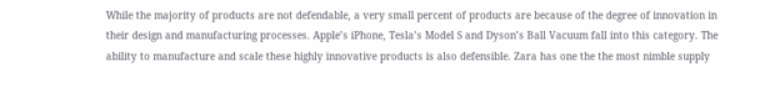While the majority of products are not defendable, a very small percent of products are because of the degree of innovation in their design and manufacturing processes. Apple’s iPhone, Tesla’s Model S and Dyson’s Ball Vacuum fall into this category. The ability to manufacture and scale these highly innovative products is also defensible. Zara has one the the most nimble supply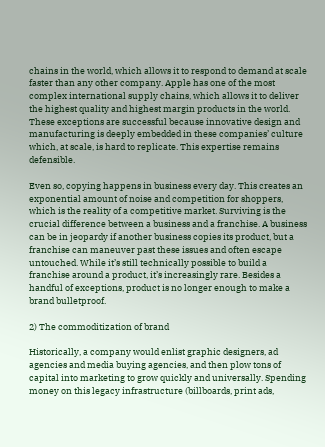chains in the world, which allows it to respond to demand at scale faster than any other company. Apple has one of the most complex international supply chains, which allows it to deliver the highest quality and highest margin products in the world. These exceptions are successful because innovative design and manufacturing is deeply embedded in these companies’ culture which, at scale, is hard to replicate. This expertise remains defensible.

Even so, copying happens in business every day. This creates an exponential amount of noise and competition for shoppers, which is the reality of a competitive market. Surviving is the crucial difference between a business and a franchise. A business can be in jeopardy if another business copies its product, but a franchise can maneuver past these issues and often escape untouched. While it’s still technically possible to build a franchise around a product, it’s increasingly rare. Besides a handful of exceptions, product is no longer enough to make a brand bulletproof.

2) The commoditization of brand

Historically, a company would enlist graphic designers, ad agencies and media buying agencies, and then plow tons of capital into marketing to grow quickly and universally. Spending money on this legacy infrastructure (billboards, print ads,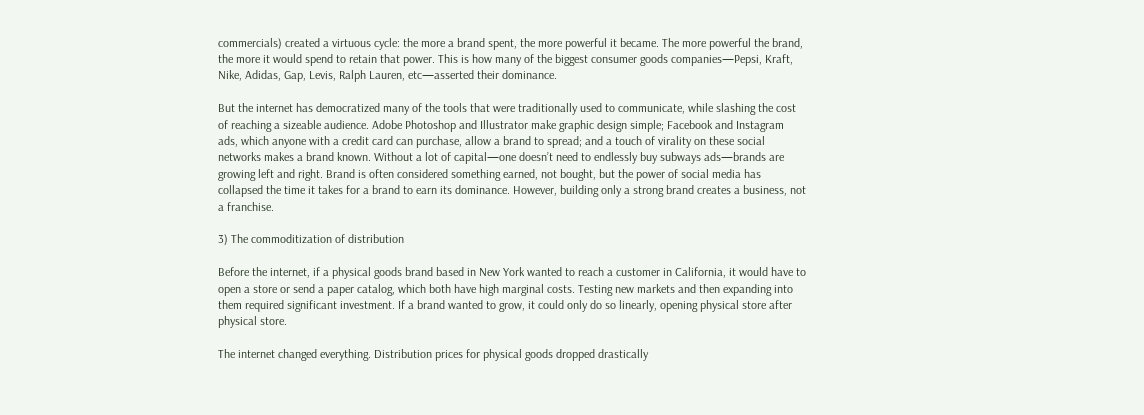commercials) created a virtuous cycle: the more a brand spent, the more powerful it became. The more powerful the brand, the more it would spend to retain that power. This is how many of the biggest consumer goods companies—Pepsi, Kraft, Nike, Adidas, Gap, Levis, Ralph Lauren, etc—asserted their dominance.

But the internet has democratized many of the tools that were traditionally used to communicate, while slashing the cost of reaching a sizeable audience. Adobe Photoshop and Illustrator make graphic design simple; Facebook and Instagram ads, which anyone with a credit card can purchase, allow a brand to spread; and a touch of virality on these social networks makes a brand known. Without a lot of capital—one doesn’t need to endlessly buy subways ads—brands are growing left and right. Brand is often considered something earned, not bought, but the power of social media has collapsed the time it takes for a brand to earn its dominance. However, building only a strong brand creates a business, not a franchise.

3) The commoditization of distribution

Before the internet, if a physical goods brand based in New York wanted to reach a customer in California, it would have to open a store or send a paper catalog, which both have high marginal costs. Testing new markets and then expanding into them required significant investment. If a brand wanted to grow, it could only do so linearly, opening physical store after physical store.

The internet changed everything. Distribution prices for physical goods dropped drastically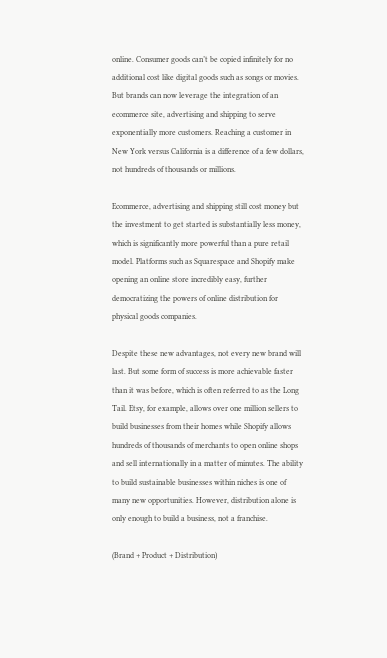online. Consumer goods can’t be copied infinitely for no additional cost like digital goods such as songs or movies. But brands can now leverage the integration of an ecommerce site, advertising and shipping to serve exponentially more customers. Reaching a customer in New York versus California is a difference of a few dollars, not hundreds of thousands or millions.

Ecommerce, advertising and shipping still cost money but the investment to get started is substantially less money, which is significantly more powerful than a pure retail model. Platforms such as Squarespace and Shopify make opening an online store incredibly easy, further democratizing the powers of online distribution for physical goods companies.

Despite these new advantages, not every new brand will last. But some form of success is more achievable faster than it was before, which is often referred to as the Long Tail. Etsy, for example, allows over one million sellers to build businesses from their homes while Shopify allows hundreds of thousands of merchants to open online shops and sell internationally in a matter of minutes. The ability to build sustainable businesses within niches is one of many new opportunities. However, distribution alone is only enough to build a business, not a franchise.

(Brand + Product + Distribution)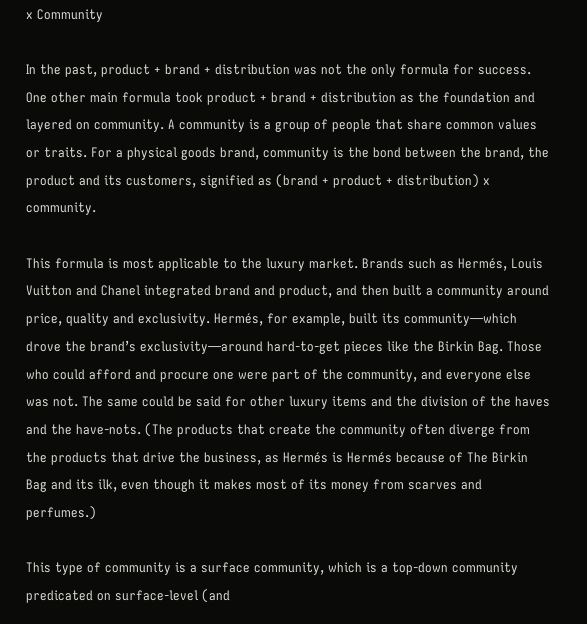x Community

In the past, product + brand + distribution was not the only formula for success. One other main formula took product + brand + distribution as the foundation and layered on community. A community is a group of people that share common values or traits. For a physical goods brand, community is the bond between the brand, the product and its customers, signified as (brand + product + distribution) x community.

This formula is most applicable to the luxury market. Brands such as Hermés, Louis Vuitton and Chanel integrated brand and product, and then built a community around price, quality and exclusivity. Hermés, for example, built its community—which drove the brand’s exclusivity—around hard-to-get pieces like the Birkin Bag. Those who could afford and procure one were part of the community, and everyone else was not. The same could be said for other luxury items and the division of the haves and the have-nots. (The products that create the community often diverge from the products that drive the business, as Hermés is Hermés because of The Birkin Bag and its ilk, even though it makes most of its money from scarves and perfumes.)

This type of community is a surface community, which is a top-down community predicated on surface-level (and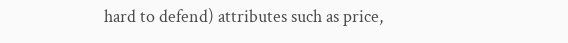hard to defend) attributes such as price,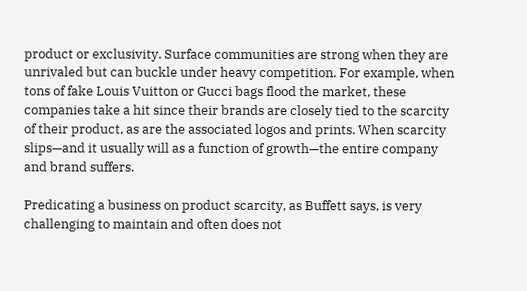product or exclusivity. Surface communities are strong when they are unrivaled but can buckle under heavy competition. For example, when tons of fake Louis Vuitton or Gucci bags flood the market, these companies take a hit since their brands are closely tied to the scarcity of their product, as are the associated logos and prints. When scarcity slips—and it usually will as a function of growth—the entire company and brand suffers.

Predicating a business on product scarcity, as Buffett says, is very challenging to maintain and often does not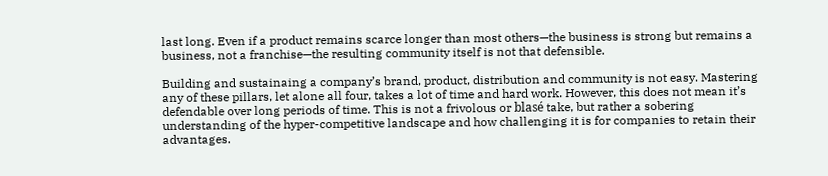last long. Even if a product remains scarce longer than most others—the business is strong but remains a business, not a franchise—the resulting community itself is not that defensible.

Building and sustainaing a company’s brand, product, distribution and community is not easy. Mastering any of these pillars, let alone all four, takes a lot of time and hard work. However, this does not mean it’s defendable over long periods of time. This is not a frivolous or blasé take, but rather a sobering understanding of the hyper-competitive landscape and how challenging it is for companies to retain their advantages.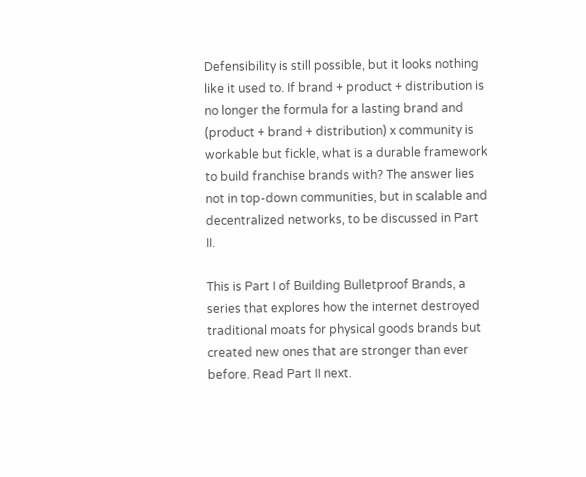Defensibility is still possible, but it looks nothing like it used to. If brand + product + distribution is no longer the formula for a lasting brand and (product + brand + distribution) x community is workable but fickle, what is a durable framework to build franchise brands with? The answer lies not in top-down communities, but in scalable and decentralized networks, to be discussed in Part II.

This is Part I of Building Bulletproof Brands, a series that explores how the internet destroyed traditional moats for physical goods brands but created new ones that are stronger than ever before. Read Part II next.